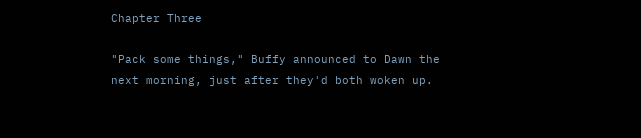Chapter Three

"Pack some things," Buffy announced to Dawn the next morning, just after they'd both woken up.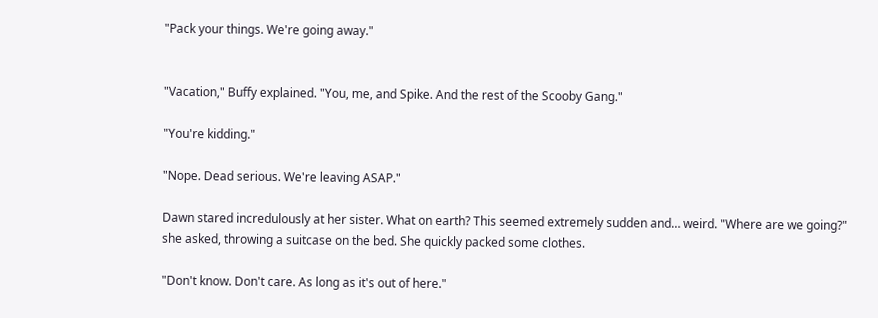"Pack your things. We're going away."


"Vacation," Buffy explained. "You, me, and Spike. And the rest of the Scooby Gang."

"You're kidding."

"Nope. Dead serious. We're leaving ASAP."

Dawn stared incredulously at her sister. What on earth? This seemed extremely sudden and… weird. "Where are we going?" she asked, throwing a suitcase on the bed. She quickly packed some clothes.

"Don't know. Don't care. As long as it's out of here."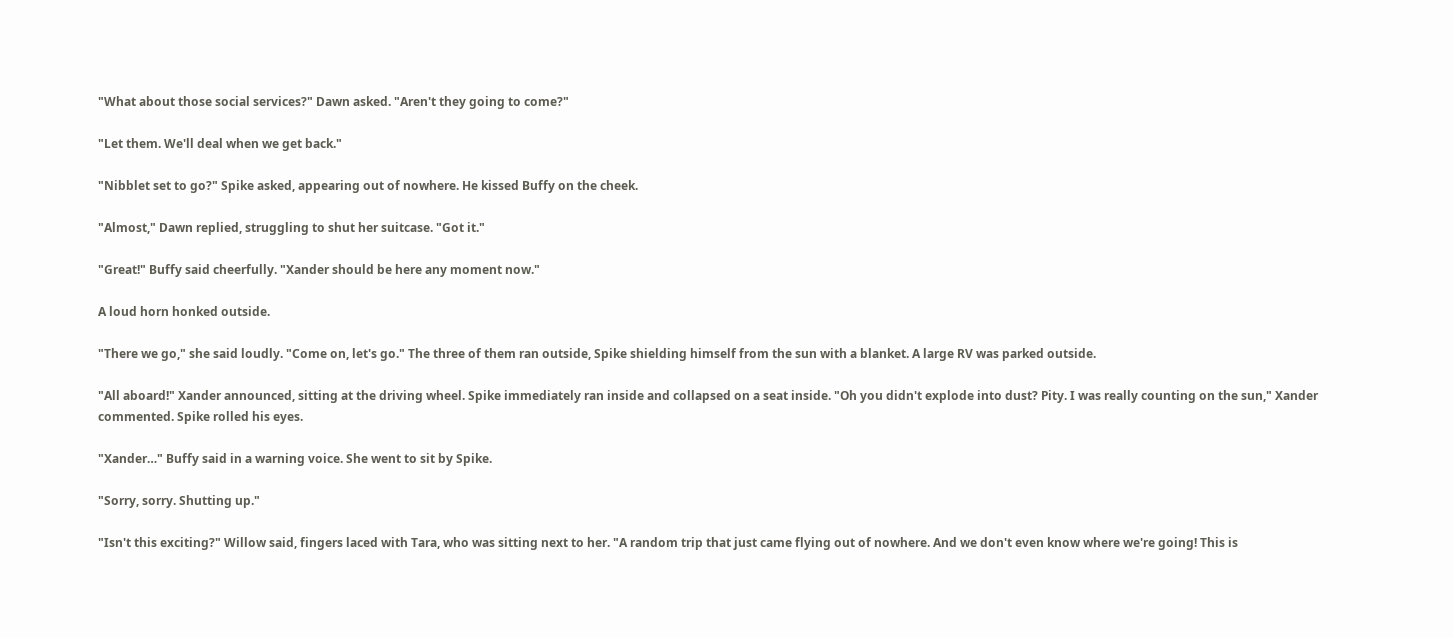"What about those social services?" Dawn asked. "Aren't they going to come?"

"Let them. We'll deal when we get back."

"Nibblet set to go?" Spike asked, appearing out of nowhere. He kissed Buffy on the cheek.

"Almost," Dawn replied, struggling to shut her suitcase. "Got it."

"Great!" Buffy said cheerfully. "Xander should be here any moment now."

A loud horn honked outside.

"There we go," she said loudly. "Come on, let's go." The three of them ran outside, Spike shielding himself from the sun with a blanket. A large RV was parked outside.

"All aboard!" Xander announced, sitting at the driving wheel. Spike immediately ran inside and collapsed on a seat inside. "Oh you didn't explode into dust? Pity. I was really counting on the sun," Xander commented. Spike rolled his eyes.

"Xander…" Buffy said in a warning voice. She went to sit by Spike.

"Sorry, sorry. Shutting up."

"Isn't this exciting?" Willow said, fingers laced with Tara, who was sitting next to her. "A random trip that just came flying out of nowhere. And we don't even know where we're going! This is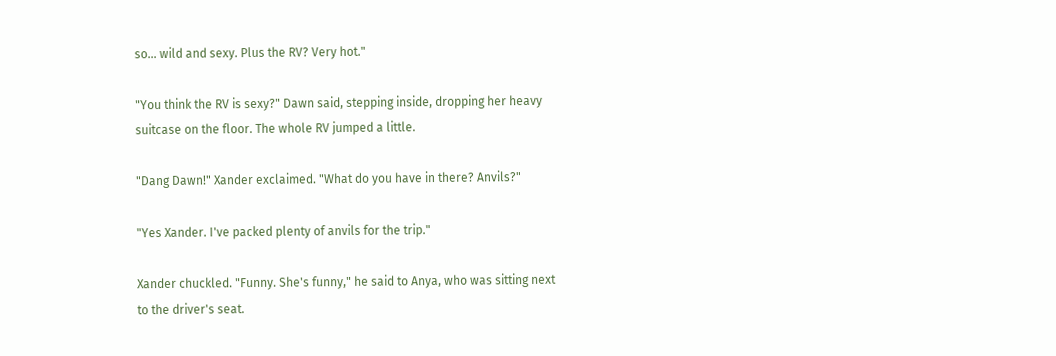so… wild and sexy. Plus the RV? Very hot."

"You think the RV is sexy?" Dawn said, stepping inside, dropping her heavy suitcase on the floor. The whole RV jumped a little.

"Dang Dawn!" Xander exclaimed. "What do you have in there? Anvils?"

"Yes Xander. I've packed plenty of anvils for the trip."

Xander chuckled. "Funny. She's funny," he said to Anya, who was sitting next to the driver's seat.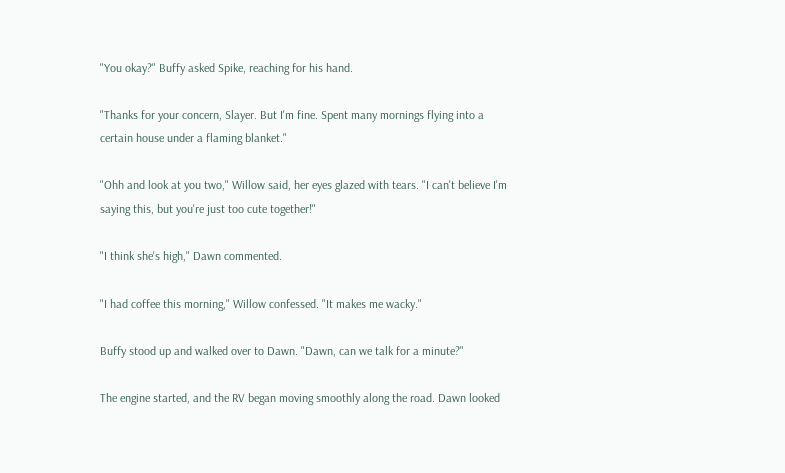"You okay?" Buffy asked Spike, reaching for his hand.

"Thanks for your concern, Slayer. But I'm fine. Spent many mornings flying into a certain house under a flaming blanket."

"Ohh and look at you two," Willow said, her eyes glazed with tears. "I can't believe I'm saying this, but you're just too cute together!"

"I think she's high," Dawn commented.

"I had coffee this morning," Willow confessed. "It makes me wacky."

Buffy stood up and walked over to Dawn. "Dawn, can we talk for a minute?"

The engine started, and the RV began moving smoothly along the road. Dawn looked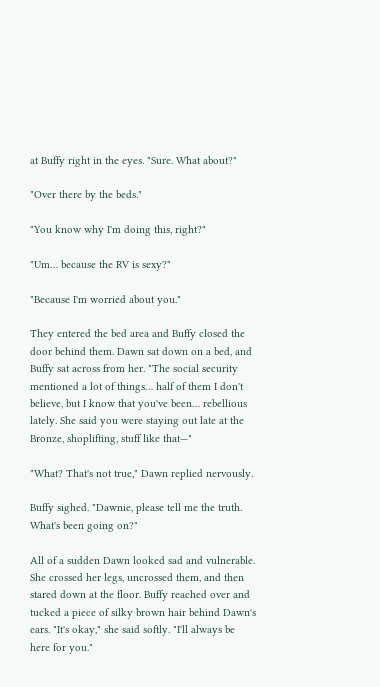at Buffy right in the eyes. "Sure. What about?"

"Over there by the beds."

"You know why I'm doing this, right?"

"Um… because the RV is sexy?"

"Because I'm worried about you."

They entered the bed area and Buffy closed the door behind them. Dawn sat down on a bed, and Buffy sat across from her. "The social security mentioned a lot of things… half of them I don't believe, but I know that you've been… rebellious lately. She said you were staying out late at the Bronze, shoplifting, stuff like that—"

"What? That's not true," Dawn replied nervously.

Buffy sighed. "Dawnie, please tell me the truth. What's been going on?"

All of a sudden Dawn looked sad and vulnerable. She crossed her legs, uncrossed them, and then stared down at the floor. Buffy reached over and tucked a piece of silky brown hair behind Dawn's ears. "It's okay," she said softly. "I'll always be here for you."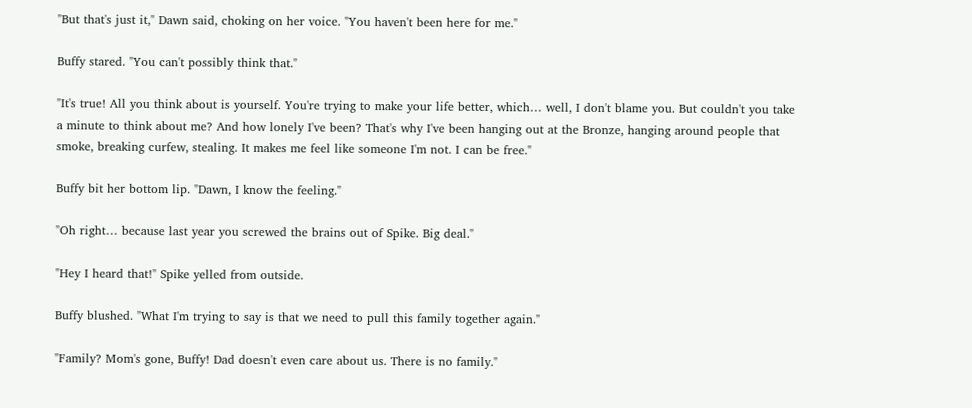"But that's just it," Dawn said, choking on her voice. "You haven't been here for me."

Buffy stared. "You can't possibly think that."

"It's true! All you think about is yourself. You're trying to make your life better, which… well, I don't blame you. But couldn't you take a minute to think about me? And how lonely I've been? That's why I've been hanging out at the Bronze, hanging around people that smoke, breaking curfew, stealing. It makes me feel like someone I'm not. I can be free."

Buffy bit her bottom lip. "Dawn, I know the feeling."

"Oh right… because last year you screwed the brains out of Spike. Big deal."

"Hey I heard that!" Spike yelled from outside.

Buffy blushed. "What I'm trying to say is that we need to pull this family together again."

"Family? Mom's gone, Buffy! Dad doesn't even care about us. There is no family."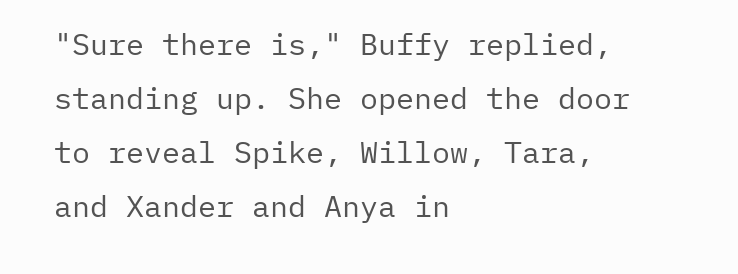"Sure there is," Buffy replied, standing up. She opened the door to reveal Spike, Willow, Tara, and Xander and Anya in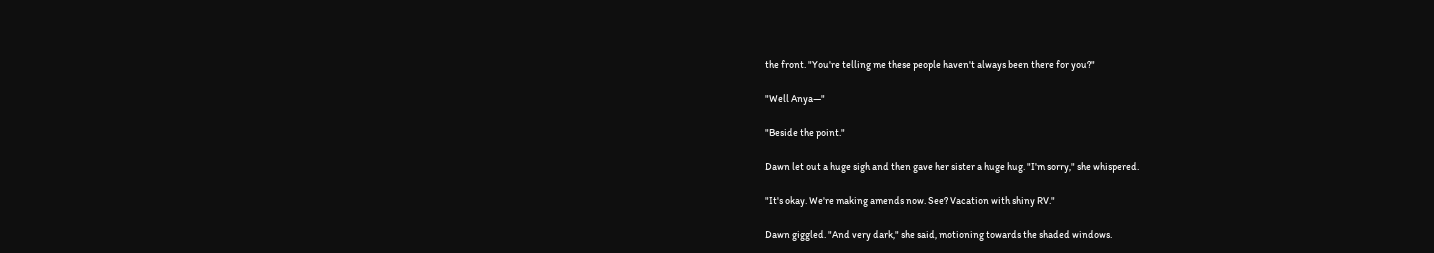the front. "You're telling me these people haven't always been there for you?"

"Well Anya—"

"Beside the point."

Dawn let out a huge sigh and then gave her sister a huge hug. "I'm sorry," she whispered.

"It's okay. We're making amends now. See? Vacation with shiny RV."

Dawn giggled. "And very dark," she said, motioning towards the shaded windows.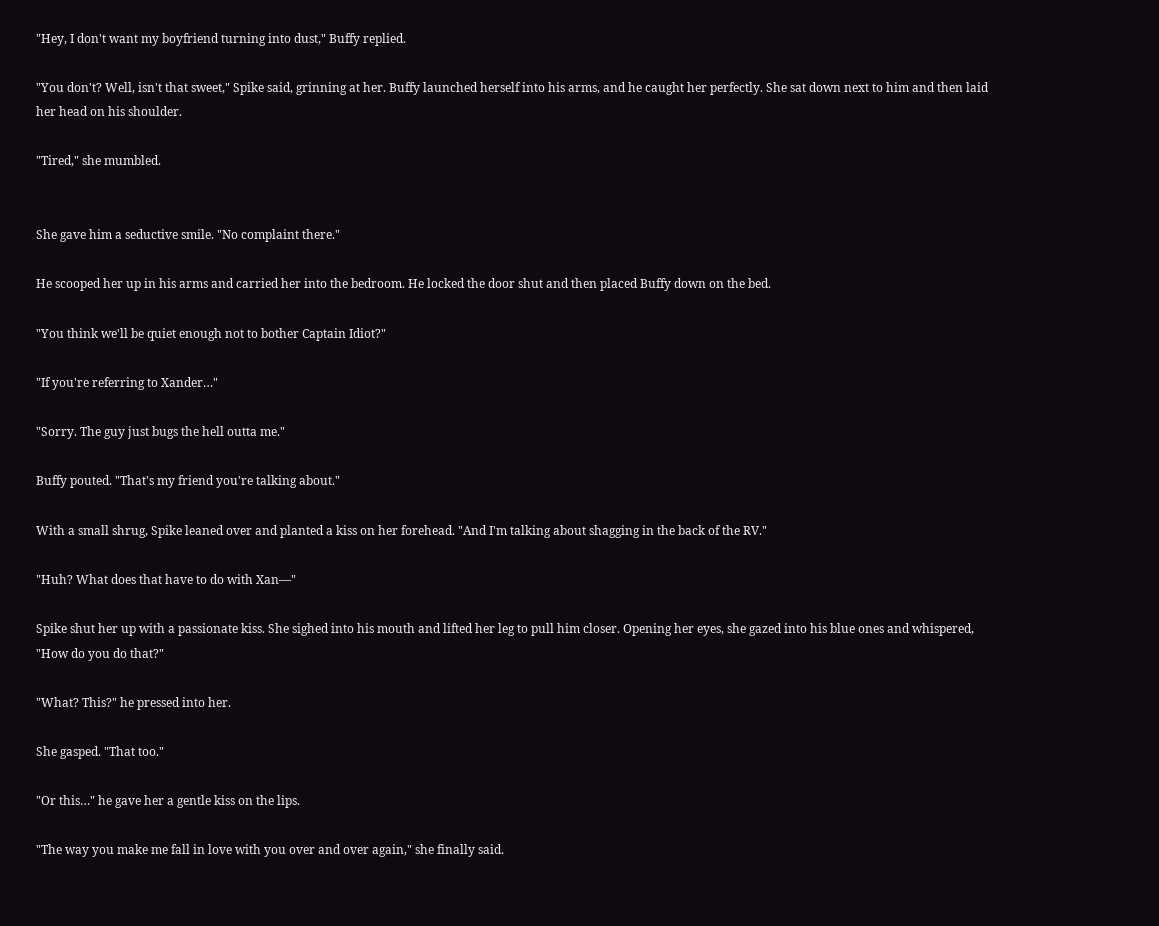"Hey, I don't want my boyfriend turning into dust," Buffy replied.

"You don't? Well, isn't that sweet," Spike said, grinning at her. Buffy launched herself into his arms, and he caught her perfectly. She sat down next to him and then laid her head on his shoulder.

"Tired," she mumbled.


She gave him a seductive smile. "No complaint there."

He scooped her up in his arms and carried her into the bedroom. He locked the door shut and then placed Buffy down on the bed.

"You think we'll be quiet enough not to bother Captain Idiot?"

"If you're referring to Xander…"

"Sorry. The guy just bugs the hell outta me."

Buffy pouted. "That's my friend you're talking about."

With a small shrug, Spike leaned over and planted a kiss on her forehead. "And I'm talking about shagging in the back of the RV."

"Huh? What does that have to do with Xan—"

Spike shut her up with a passionate kiss. She sighed into his mouth and lifted her leg to pull him closer. Opening her eyes, she gazed into his blue ones and whispered, "How do you do that?"

"What? This?" he pressed into her.

She gasped. "That too."

"Or this…" he gave her a gentle kiss on the lips.

"The way you make me fall in love with you over and over again," she finally said.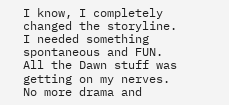I know, I completely changed the storyline. I needed something spontaneous and FUN. All the Dawn stuff was getting on my nerves. No more drama and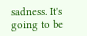sadness. It's going to be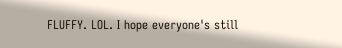FLUFFY. LOL. I hope everyone's still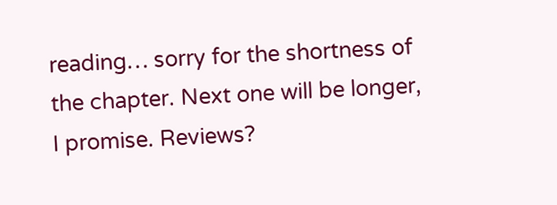reading… sorry for the shortness of the chapter. Next one will be longer, I promise. Reviews?